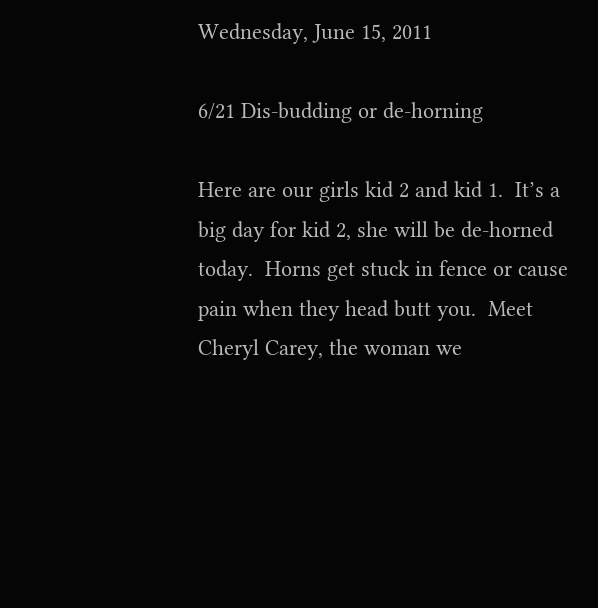Wednesday, June 15, 2011

6/21 Dis-budding or de-horning

Here are our girls kid 2 and kid 1.  It’s a big day for kid 2, she will be de-horned today.  Horns get stuck in fence or cause pain when they head butt you.  Meet Cheryl Carey, the woman we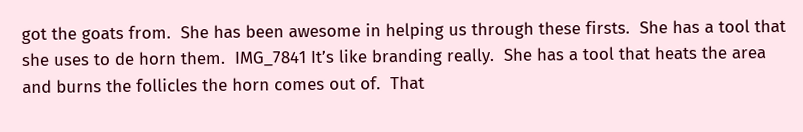got the goats from.  She has been awesome in helping us through these firsts.  She has a tool that she uses to de horn them.  IMG_7841 It’s like branding really.  She has a tool that heats the area and burns the follicles the horn comes out of.  That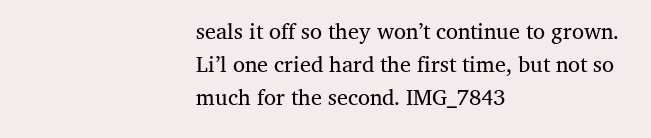seals it off so they won’t continue to grown.  Li’l one cried hard the first time, but not so much for the second. IMG_7843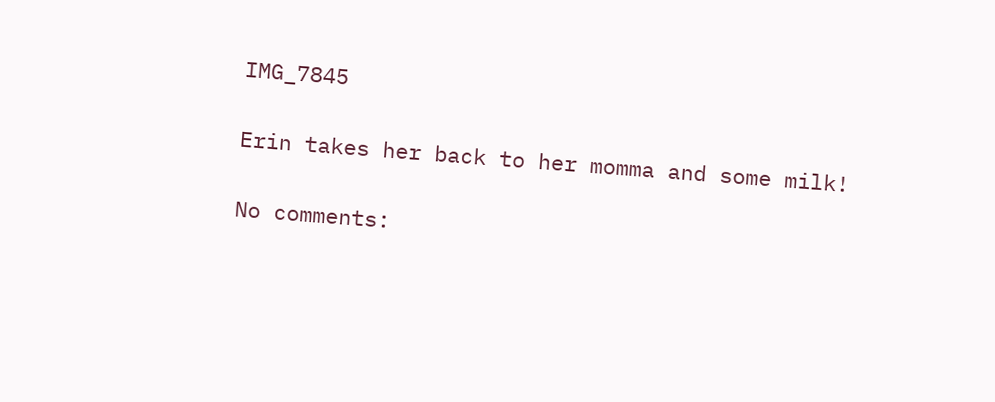IMG_7845

Erin takes her back to her momma and some milk!

No comments: